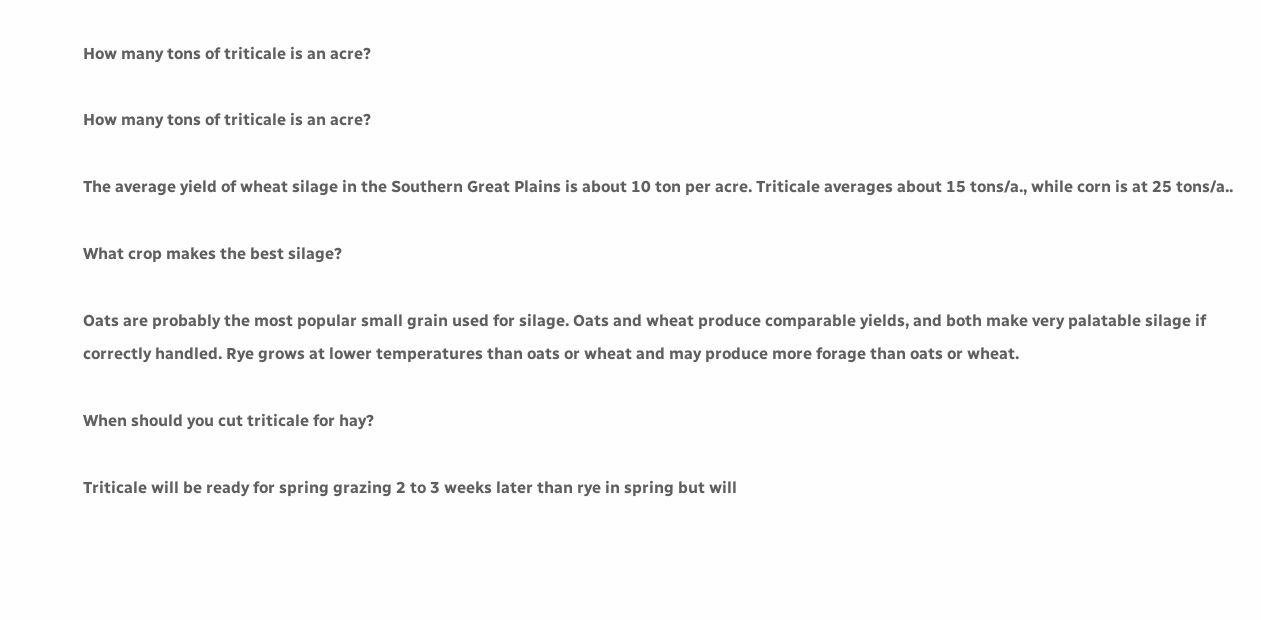How many tons of triticale is an acre?

How many tons of triticale is an acre?

The average yield of wheat silage in the Southern Great Plains is about 10 ton per acre. Triticale averages about 15 tons/a., while corn is at 25 tons/a..

What crop makes the best silage?

Oats are probably the most popular small grain used for silage. Oats and wheat produce comparable yields, and both make very palatable silage if correctly handled. Rye grows at lower temperatures than oats or wheat and may produce more forage than oats or wheat.

When should you cut triticale for hay?

Triticale will be ready for spring grazing 2 to 3 weeks later than rye in spring but will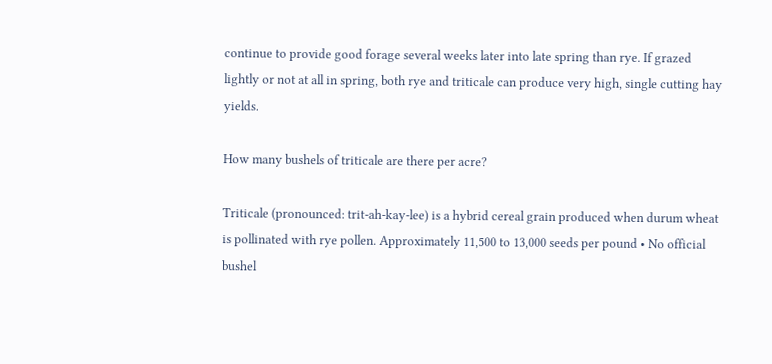continue to provide good forage several weeks later into late spring than rye. If grazed lightly or not at all in spring, both rye and triticale can produce very high, single cutting hay yields.

How many bushels of triticale are there per acre?

Triticale (pronounced: trit-ah-kay-lee) is a hybrid cereal grain produced when durum wheat is pollinated with rye pollen. Approximately 11,500 to 13,000 seeds per pound • No official bushel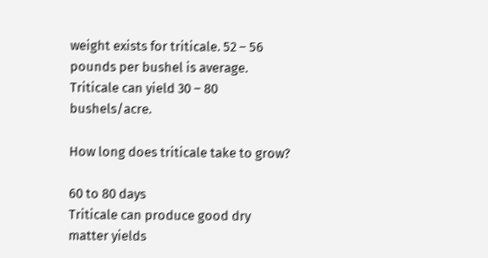weight exists for triticale. 52 – 56 pounds per bushel is average. Triticale can yield 30 – 80 bushels/acre.

How long does triticale take to grow?

60 to 80 days
Triticale can produce good dry matter yields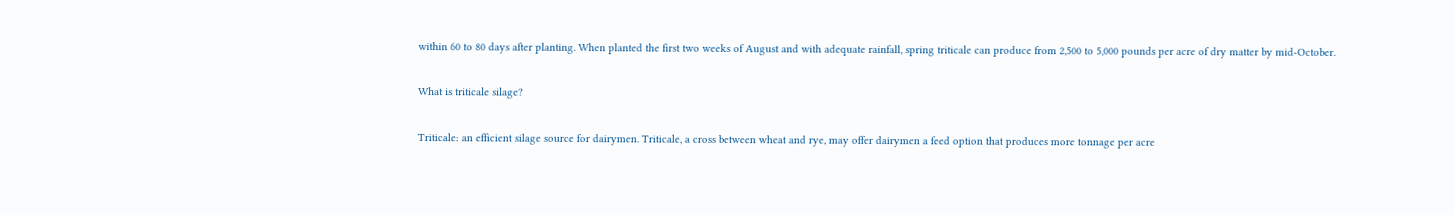within 60 to 80 days after planting. When planted the first two weeks of August and with adequate rainfall, spring triticale can produce from 2,500 to 5,000 pounds per acre of dry matter by mid-October.

What is triticale silage?

Triticale: an efficient silage source for dairymen. Triticale, a cross between wheat and rye, may offer dairymen a feed option that produces more tonnage per acre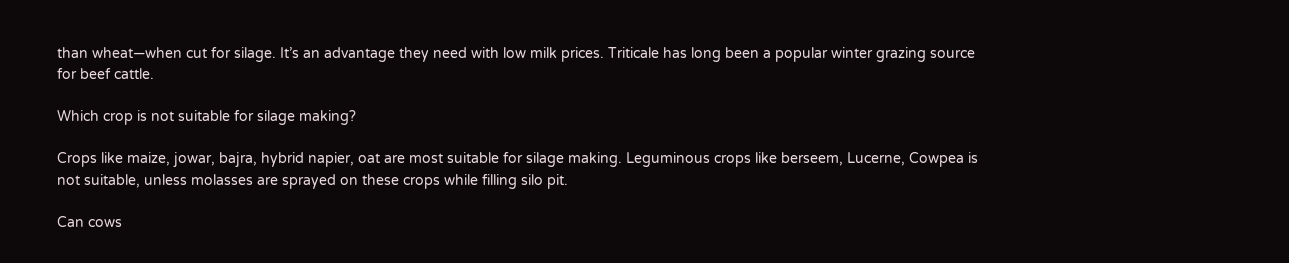than wheat—when cut for silage. It’s an advantage they need with low milk prices. Triticale has long been a popular winter grazing source for beef cattle.

Which crop is not suitable for silage making?

Crops like maize, jowar, bajra, hybrid napier, oat are most suitable for silage making. Leguminous crops like berseem, Lucerne, Cowpea is not suitable, unless molasses are sprayed on these crops while filling silo pit.

Can cows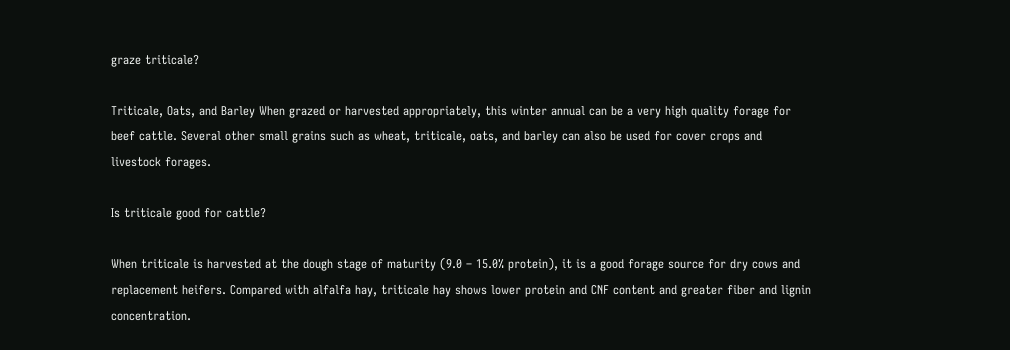graze triticale?

Triticale, Oats, and Barley When grazed or harvested appropriately, this winter annual can be a very high quality forage for beef cattle. Several other small grains such as wheat, triticale, oats, and barley can also be used for cover crops and livestock forages.

Is triticale good for cattle?

When triticale is harvested at the dough stage of maturity (9.0 – 15.0% protein), it is a good forage source for dry cows and replacement heifers. Compared with alfalfa hay, triticale hay shows lower protein and CNF content and greater fiber and lignin concentration.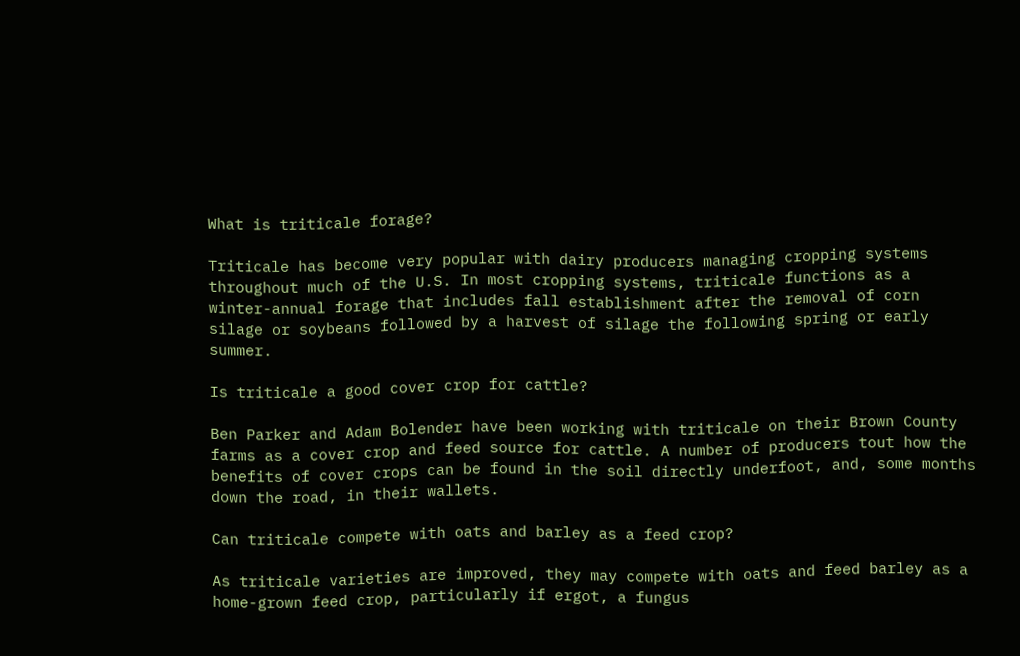What is triticale forage?

Triticale has become very popular with dairy producers managing cropping systems throughout much of the U.S. In most cropping systems, triticale functions as a winter-annual forage that includes fall establishment after the removal of corn silage or soybeans followed by a harvest of silage the following spring or early summer.

Is triticale a good cover crop for cattle?

Ben Parker and Adam Bolender have been working with triticale on their Brown County farms as a cover crop and feed source for cattle. A number of producers tout how the benefits of cover crops can be found in the soil directly underfoot, and, some months down the road, in their wallets.

Can triticale compete with oats and barley as a feed crop?

As triticale varieties are improved, they may compete with oats and feed barley as a home-grown feed crop, particularly if ergot, a fungus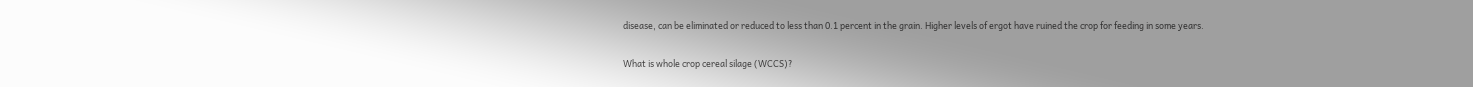disease, can be eliminated or reduced to less than 0.1 percent in the grain. Higher levels of ergot have ruined the crop for feeding in some years.

What is whole crop cereal silage (WCCS)?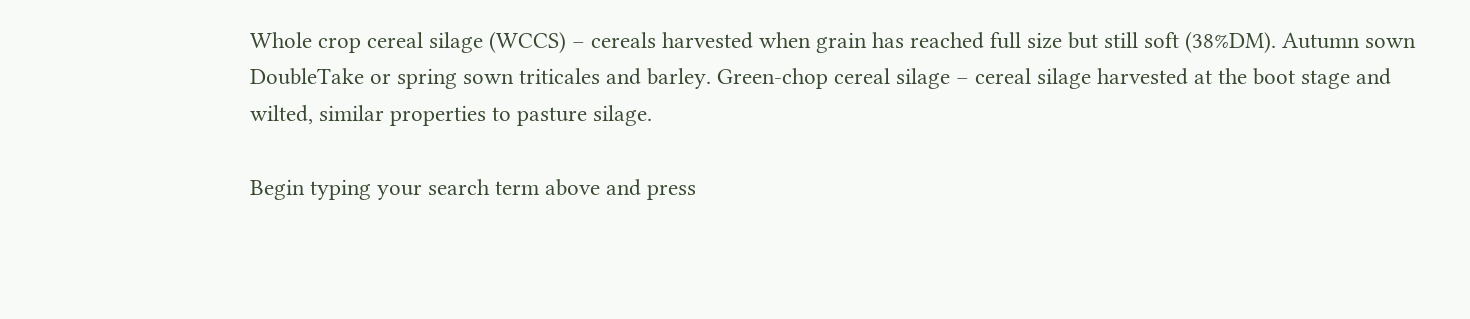Whole crop cereal silage (WCCS) – cereals harvested when grain has reached full size but still soft (38%DM). Autumn sown DoubleTake or spring sown triticales and barley. Green-chop cereal silage – cereal silage harvested at the boot stage and wilted, similar properties to pasture silage.

Begin typing your search term above and press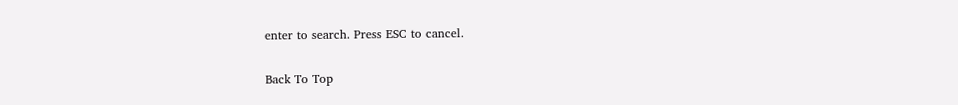enter to search. Press ESC to cancel.

Back To Top